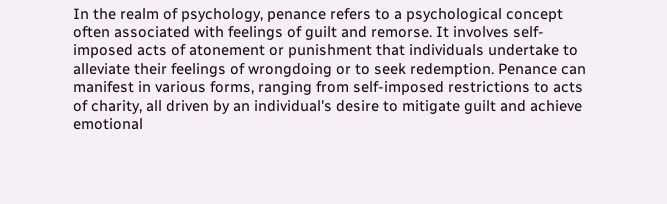In the realm of psychology, penance refers to a psychological concept often associated with feelings of guilt and remorse. It involves self-imposed acts of atonement or punishment that individuals undertake to alleviate their feelings of wrongdoing or to seek redemption. Penance can manifest in various forms, ranging from self-imposed restrictions to acts of charity, all driven by an individual's desire to mitigate guilt and achieve emotional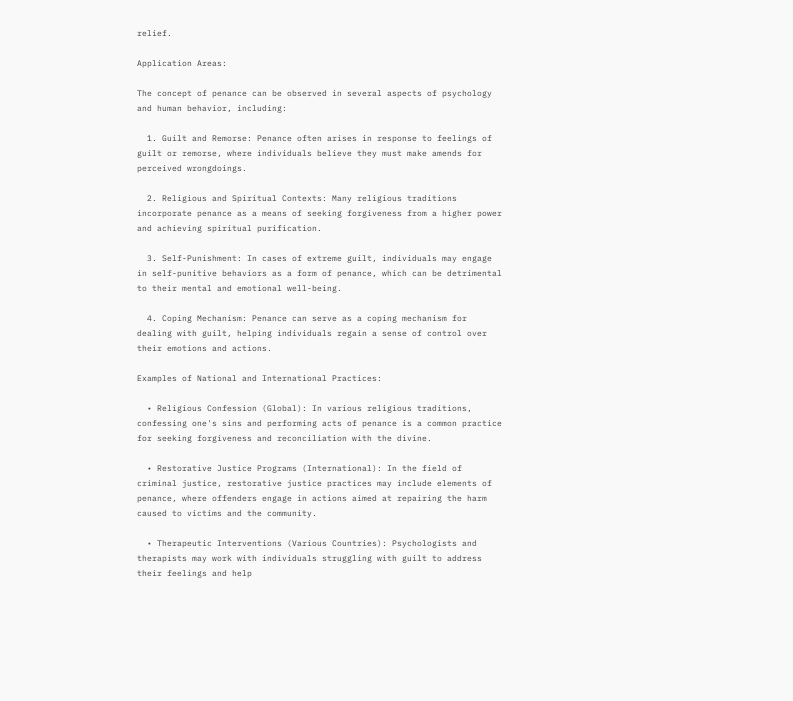relief.

Application Areas:

The concept of penance can be observed in several aspects of psychology and human behavior, including:

  1. Guilt and Remorse: Penance often arises in response to feelings of guilt or remorse, where individuals believe they must make amends for perceived wrongdoings.

  2. Religious and Spiritual Contexts: Many religious traditions incorporate penance as a means of seeking forgiveness from a higher power and achieving spiritual purification.

  3. Self-Punishment: In cases of extreme guilt, individuals may engage in self-punitive behaviors as a form of penance, which can be detrimental to their mental and emotional well-being.

  4. Coping Mechanism: Penance can serve as a coping mechanism for dealing with guilt, helping individuals regain a sense of control over their emotions and actions.

Examples of National and International Practices:

  • Religious Confession (Global): In various religious traditions, confessing one's sins and performing acts of penance is a common practice for seeking forgiveness and reconciliation with the divine.

  • Restorative Justice Programs (International): In the field of criminal justice, restorative justice practices may include elements of penance, where offenders engage in actions aimed at repairing the harm caused to victims and the community.

  • Therapeutic Interventions (Various Countries): Psychologists and therapists may work with individuals struggling with guilt to address their feelings and help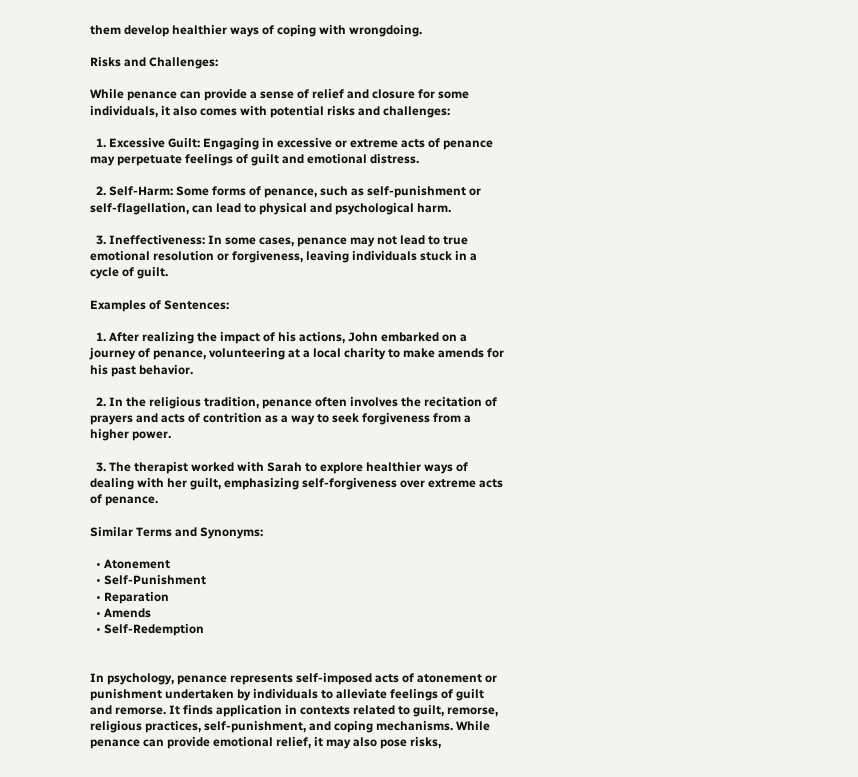them develop healthier ways of coping with wrongdoing.

Risks and Challenges:

While penance can provide a sense of relief and closure for some individuals, it also comes with potential risks and challenges:

  1. Excessive Guilt: Engaging in excessive or extreme acts of penance may perpetuate feelings of guilt and emotional distress.

  2. Self-Harm: Some forms of penance, such as self-punishment or self-flagellation, can lead to physical and psychological harm.

  3. Ineffectiveness: In some cases, penance may not lead to true emotional resolution or forgiveness, leaving individuals stuck in a cycle of guilt.

Examples of Sentences:

  1. After realizing the impact of his actions, John embarked on a journey of penance, volunteering at a local charity to make amends for his past behavior.

  2. In the religious tradition, penance often involves the recitation of prayers and acts of contrition as a way to seek forgiveness from a higher power.

  3. The therapist worked with Sarah to explore healthier ways of dealing with her guilt, emphasizing self-forgiveness over extreme acts of penance.

Similar Terms and Synonyms:

  • Atonement
  • Self-Punishment
  • Reparation
  • Amends
  • Self-Redemption


In psychology, penance represents self-imposed acts of atonement or punishment undertaken by individuals to alleviate feelings of guilt and remorse. It finds application in contexts related to guilt, remorse, religious practices, self-punishment, and coping mechanisms. While penance can provide emotional relief, it may also pose risks,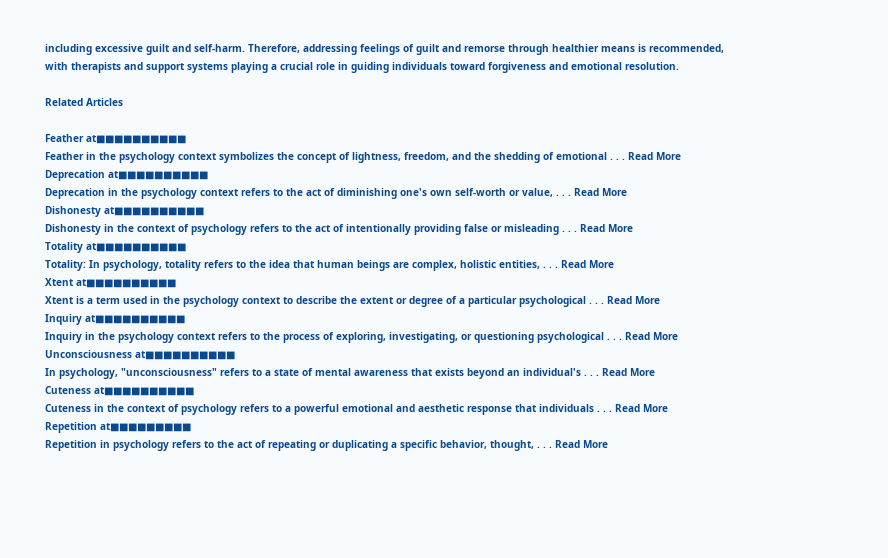including excessive guilt and self-harm. Therefore, addressing feelings of guilt and remorse through healthier means is recommended, with therapists and support systems playing a crucial role in guiding individuals toward forgiveness and emotional resolution.

Related Articles

Feather at■■■■■■■■■■
Feather in the psychology context symbolizes the concept of lightness, freedom, and the shedding of emotional . . . Read More
Deprecation at■■■■■■■■■■
Deprecation in the psychology context refers to the act of diminishing one's own self-worth or value, . . . Read More
Dishonesty at■■■■■■■■■■
Dishonesty in the context of psychology refers to the act of intentionally providing false or misleading . . . Read More
Totality at■■■■■■■■■■
Totality: In psychology, totality refers to the idea that human beings are complex, holistic entities, . . . Read More
Xtent at■■■■■■■■■■
Xtent is a term used in the psychology context to describe the extent or degree of a particular psychological . . . Read More
Inquiry at■■■■■■■■■■
Inquiry in the psychology context refers to the process of exploring, investigating, or questioning psychological . . . Read More
Unconsciousness at■■■■■■■■■■
In psychology, "unconsciousness" refers to a state of mental awareness that exists beyond an individual's . . . Read More
Cuteness at■■■■■■■■■■
Cuteness in the context of psychology refers to a powerful emotional and aesthetic response that individuals . . . Read More
Repetition at■■■■■■■■■
Repetition in psychology refers to the act of repeating or duplicating a specific behavior, thought, . . . Read More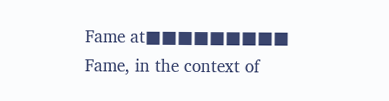Fame at■■■■■■■■■
Fame, in the context of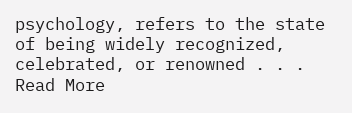psychology, refers to the state of being widely recognized, celebrated, or renowned . . . Read More